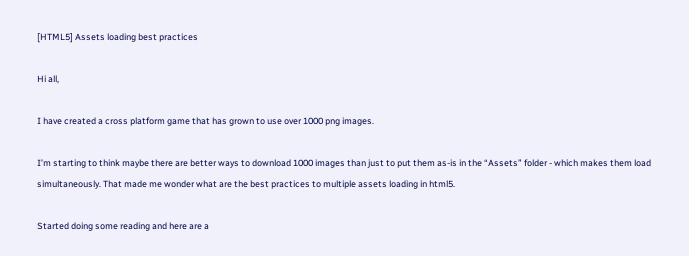[HTML5] Assets loading best practices

Hi all,

I have created a cross platform game that has grown to use over 1000 png images.

I’m starting to think maybe there are better ways to download 1000 images than just to put them as-is in the “Assets” folder - which makes them load simultaneously. That made me wonder what are the best practices to multiple assets loading in html5.

Started doing some reading and here are a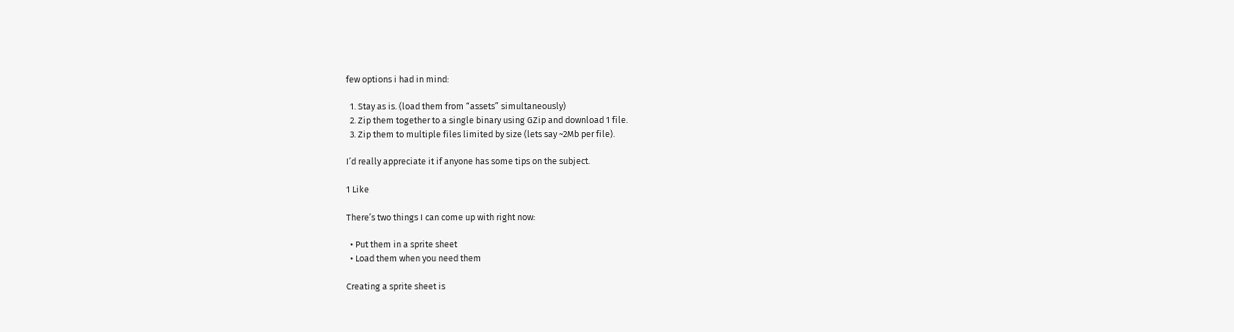few options i had in mind:

  1. Stay as is. (load them from “assets” simultaneously)
  2. Zip them together to a single binary using GZip and download 1 file.
  3. Zip them to multiple files limited by size (lets say ~2Mb per file).

I’d really appreciate it if anyone has some tips on the subject.

1 Like

There’s two things I can come up with right now:

  • Put them in a sprite sheet
  • Load them when you need them

Creating a sprite sheet is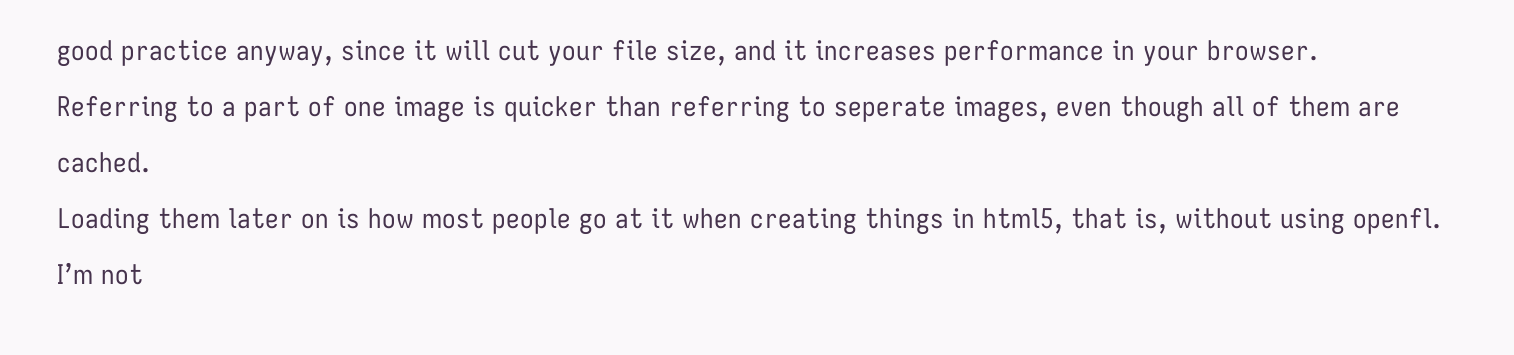good practice anyway, since it will cut your file size, and it increases performance in your browser. Referring to a part of one image is quicker than referring to seperate images, even though all of them are cached.
Loading them later on is how most people go at it when creating things in html5, that is, without using openfl. I’m not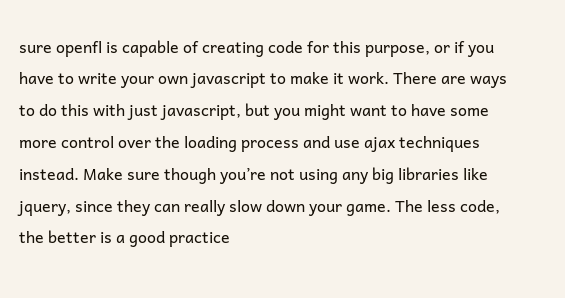sure openfl is capable of creating code for this purpose, or if you have to write your own javascript to make it work. There are ways to do this with just javascript, but you might want to have some more control over the loading process and use ajax techniques instead. Make sure though you’re not using any big libraries like jquery, since they can really slow down your game. The less code, the better is a good practice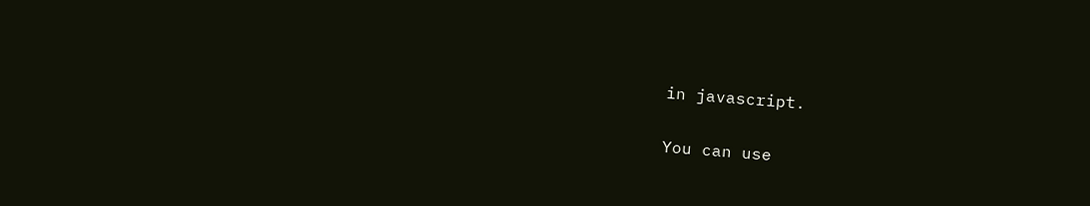in javascript.

You can use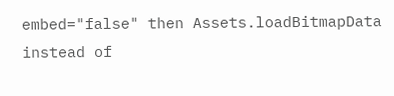embed="false" then Assets.loadBitmapData instead of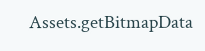Assets.getBitmapData